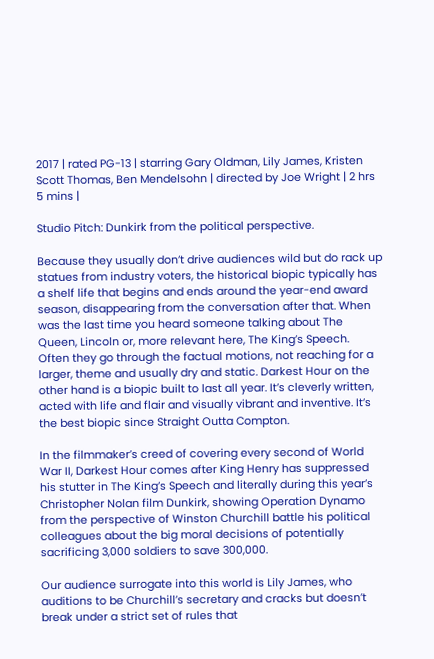2017 | rated PG-13 | starring Gary Oldman, Lily James, Kristen Scott Thomas, Ben Mendelsohn | directed by Joe Wright | 2 hrs 5 mins |

Studio Pitch: Dunkirk from the political perspective.

Because they usually don’t drive audiences wild but do rack up statues from industry voters, the historical biopic typically has a shelf life that begins and ends around the year-end award season, disappearing from the conversation after that. When was the last time you heard someone talking about The Queen, Lincoln or, more relevant here, The King’s Speech.  Often they go through the factual motions, not reaching for a larger, theme and usually dry and static. Darkest Hour on the other hand is a biopic built to last all year. It’s cleverly written, acted with life and flair and visually vibrant and inventive. It’s the best biopic since Straight Outta Compton.

In the filmmaker’s creed of covering every second of World War II, Darkest Hour comes after King Henry has suppressed his stutter in The King’s Speech and literally during this year’s Christopher Nolan film Dunkirk, showing Operation Dynamo from the perspective of Winston Churchill battle his political colleagues about the big moral decisions of potentially sacrificing 3,000 soldiers to save 300,000.

Our audience surrogate into this world is Lily James, who auditions to be Churchill’s secretary and cracks but doesn’t break under a strict set of rules that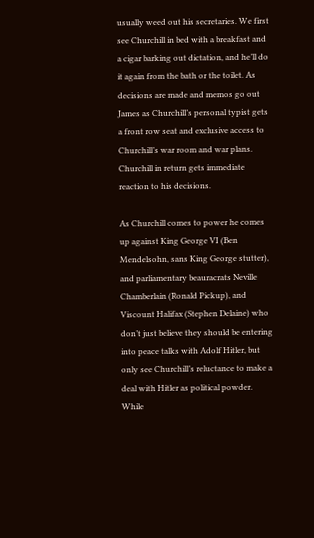usually weed out his secretaries. We first see Churchill in bed with a breakfast and a cigar barking out dictation, and he’ll do it again from the bath or the toilet. As decisions are made and memos go out James as Churchill’s personal typist gets a front row seat and exclusive access to Churchill’s war room and war plans. Churchill in return gets immediate reaction to his decisions.

As Churchill comes to power he comes up against King George VI (Ben Mendelsohn, sans King George stutter), and parliamentary beauracrats Neville Chamberlain (Ronald Pickup), and Viscount Halifax (Stephen Delaine) who don’t just believe they should be entering into peace talks with Adolf Hitler, but only see Churchill’s reluctance to make a deal with Hitler as political powder. While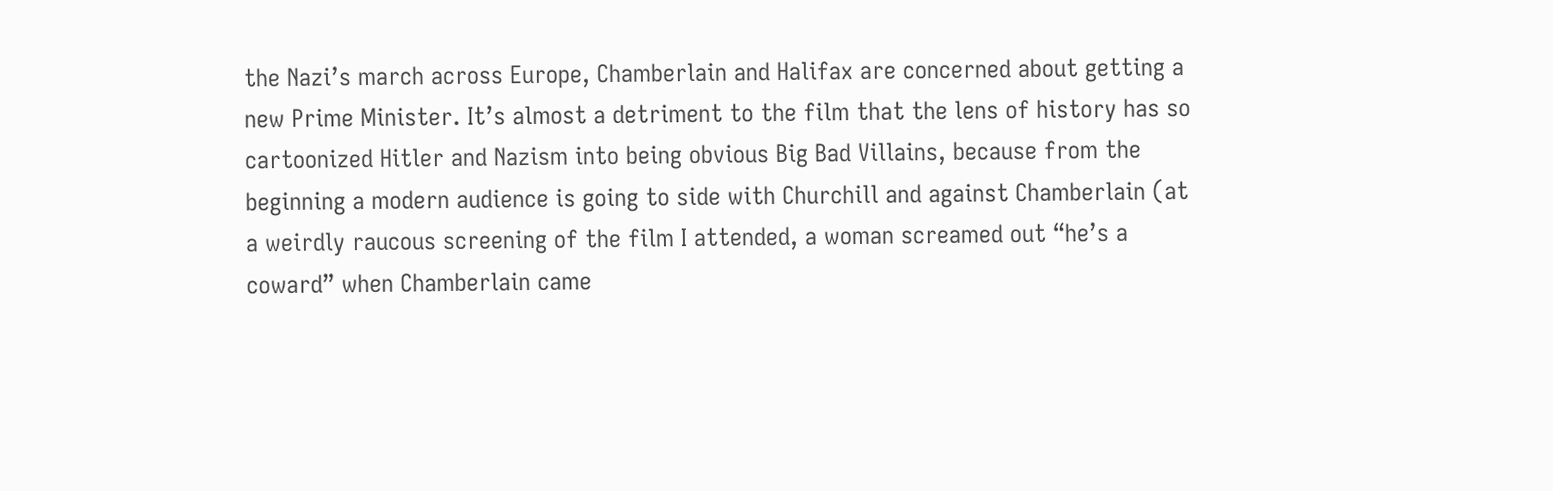the Nazi’s march across Europe, Chamberlain and Halifax are concerned about getting a new Prime Minister. It’s almost a detriment to the film that the lens of history has so cartoonized Hitler and Nazism into being obvious Big Bad Villains, because from the beginning a modern audience is going to side with Churchill and against Chamberlain (at a weirdly raucous screening of the film I attended, a woman screamed out “he’s a coward” when Chamberlain came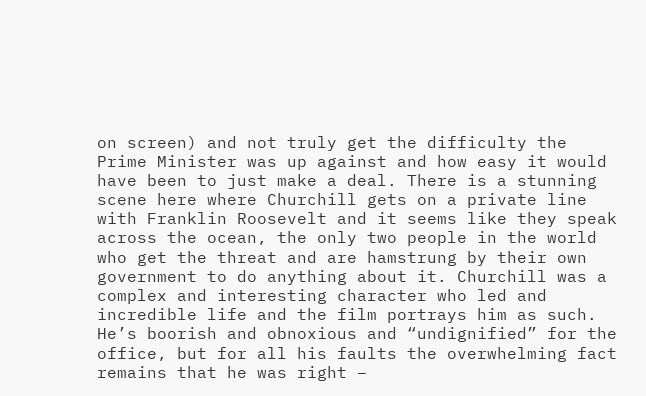on screen) and not truly get the difficulty the Prime Minister was up against and how easy it would have been to just make a deal. There is a stunning scene here where Churchill gets on a private line with Franklin Roosevelt and it seems like they speak across the ocean, the only two people in the world who get the threat and are hamstrung by their own government to do anything about it. Churchill was a complex and interesting character who led and incredible life and the film portrays him as such. He’s boorish and obnoxious and “undignified” for the office, but for all his faults the overwhelming fact remains that he was right –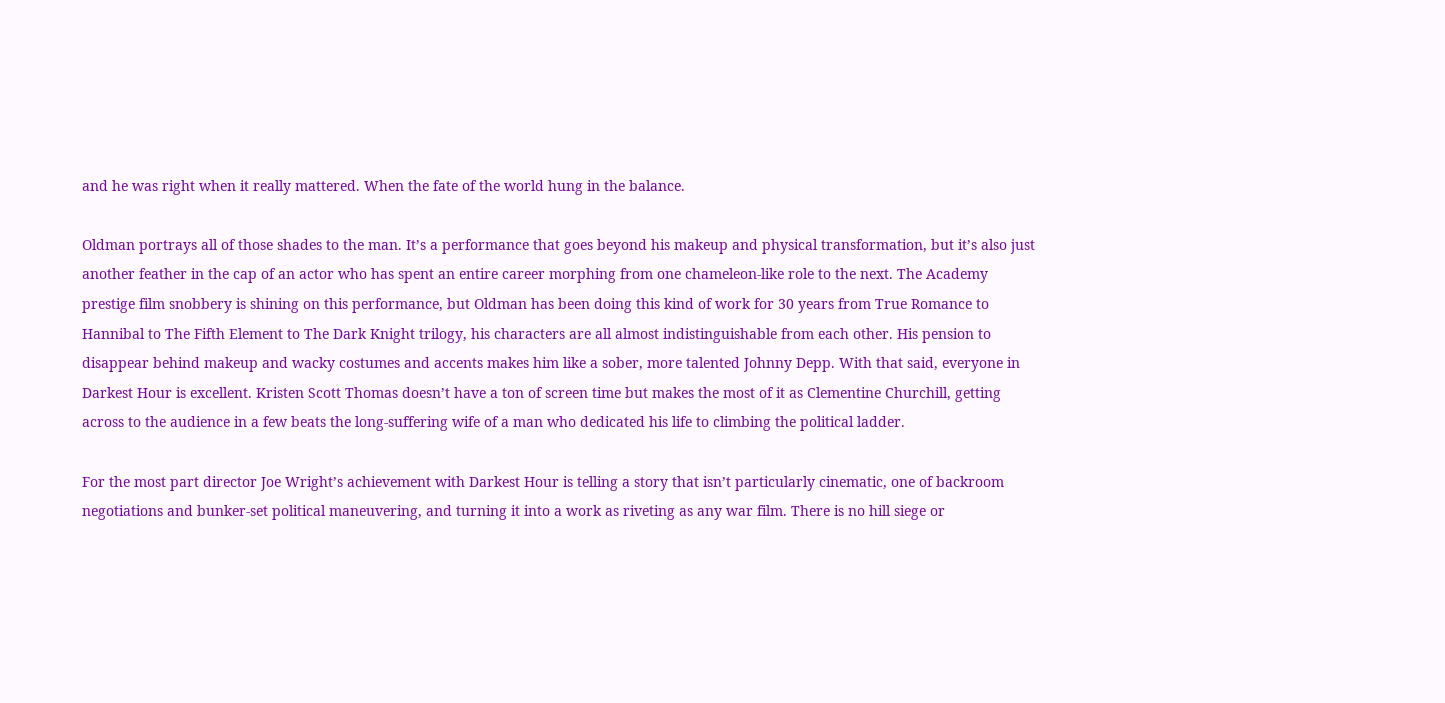and he was right when it really mattered. When the fate of the world hung in the balance.

Oldman portrays all of those shades to the man. It’s a performance that goes beyond his makeup and physical transformation, but it’s also just another feather in the cap of an actor who has spent an entire career morphing from one chameleon-like role to the next. The Academy prestige film snobbery is shining on this performance, but Oldman has been doing this kind of work for 30 years from True Romance to Hannibal to The Fifth Element to The Dark Knight trilogy, his characters are all almost indistinguishable from each other. His pension to disappear behind makeup and wacky costumes and accents makes him like a sober, more talented Johnny Depp. With that said, everyone in Darkest Hour is excellent. Kristen Scott Thomas doesn’t have a ton of screen time but makes the most of it as Clementine Churchill, getting across to the audience in a few beats the long-suffering wife of a man who dedicated his life to climbing the political ladder.

For the most part director Joe Wright’s achievement with Darkest Hour is telling a story that isn’t particularly cinematic, one of backroom negotiations and bunker-set political maneuvering, and turning it into a work as riveting as any war film. There is no hill siege or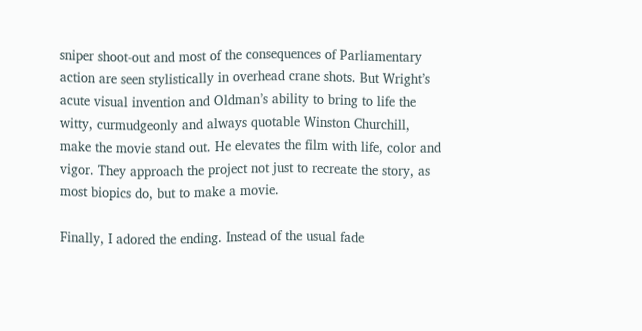sniper shoot-out and most of the consequences of Parliamentary action are seen stylistically in overhead crane shots. But Wright’s acute visual invention and Oldman’s ability to bring to life the witty, curmudgeonly and always quotable Winston Churchill, make the movie stand out. He elevates the film with life, color and vigor. They approach the project not just to recreate the story, as most biopics do, but to make a movie.

Finally, I adored the ending. Instead of the usual fade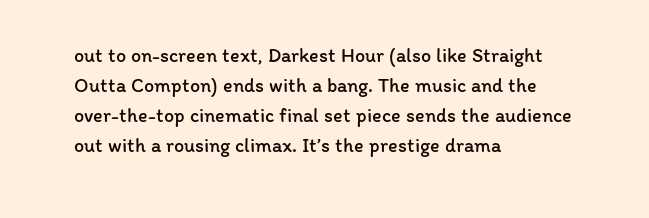out to on-screen text, Darkest Hour (also like Straight Outta Compton) ends with a bang. The music and the over-the-top cinematic final set piece sends the audience out with a rousing climax. It’s the prestige drama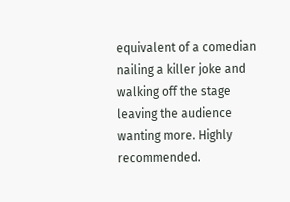equivalent of a comedian nailing a killer joke and walking off the stage leaving the audience wanting more. Highly recommended.